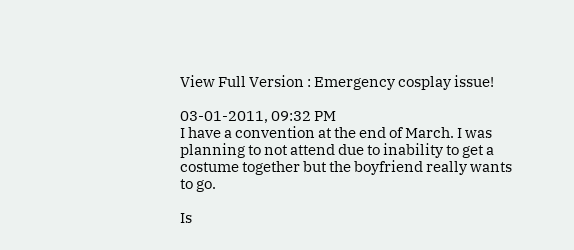View Full Version : Emergency cosplay issue!

03-01-2011, 09:32 PM
I have a convention at the end of March. I was planning to not attend due to inability to get a costume together but the boyfriend really wants to go.

Is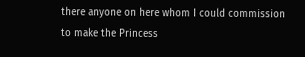there anyone on here whom I could commission to make the Princess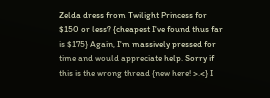Zelda dress from Twilight Princess for $150 or less? {cheapest I've found thus far is $175} Again, I'm massively pressed for time and would appreciate help. Sorry if this is the wrong thread {new here! >.<} I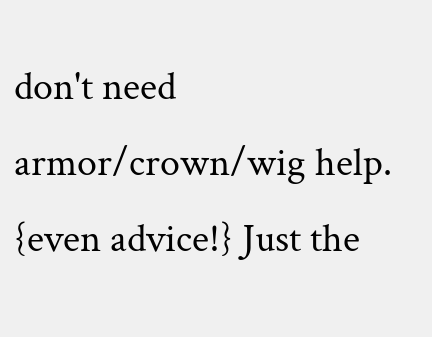don't need armor/crown/wig help. {even advice!} Just the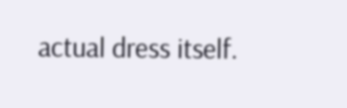actual dress itself.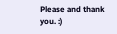Please and thank you. :)